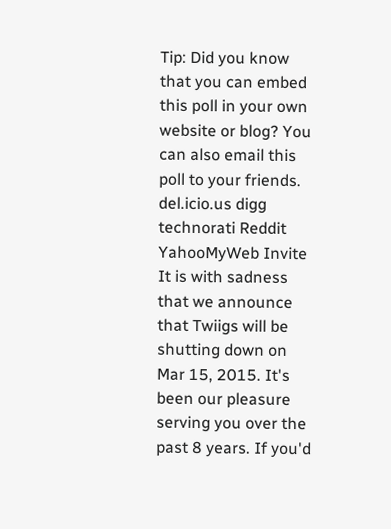Tip: Did you know that you can embed this poll in your own website or blog? You can also email this poll to your friends.
del.icio.us digg technorati Reddit YahooMyWeb Invite
It is with sadness that we announce that Twiigs will be shutting down on Mar 15, 2015. It's been our pleasure serving you over the past 8 years. If you'd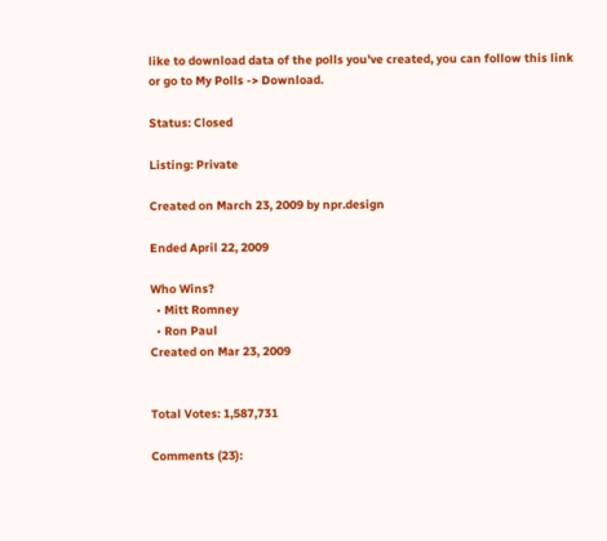like to download data of the polls you've created, you can follow this link or go to My Polls -> Download.

Status: Closed

Listing: Private

Created on March 23, 2009 by npr.design

Ended April 22, 2009

Who Wins?
  • Mitt Romney
  • Ron Paul
Created on Mar 23, 2009


Total Votes: 1,587,731

Comments (23):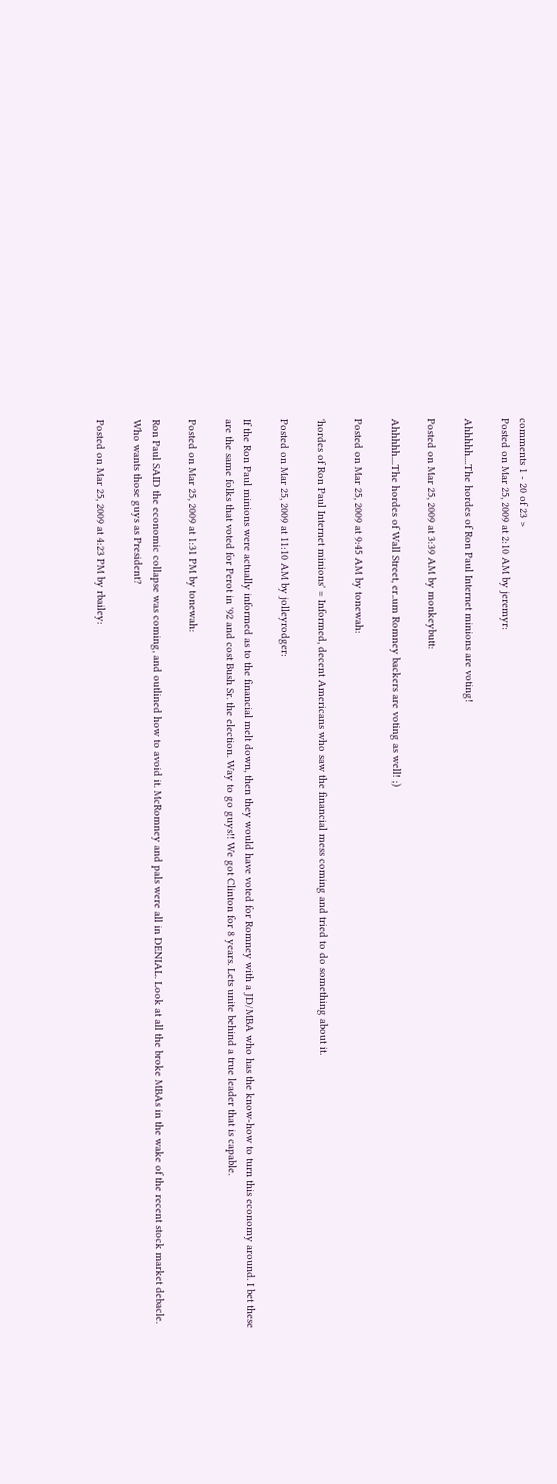comments 1 - 20 of 23 >
Posted on Mar 25, 2009 at 2:10 AM by jeremyr:

Ahhhhh....The hordes of Ron Paul Internet minions are voting!

Posted on Mar 25, 2009 at 3:39 AM by monkeybutt:

Ahhhhh....The hordes of Wall Street, er..um Romney backers are voting as well! ;)

Posted on Mar 25, 2009 at 9:45 AM by tonewah:

'hordes of Ron Paul Internet minions' = Informed, decent Americans who saw the financial mess coming and tried to do something about it.

Posted on Mar 25, 2009 at 11:10 AM by jolleyrodger:

If the Ron Paul minions were actually informed as to the financial melt down, then they would have voted for Romney with a JD/MBA who has the know-how to turn this economy around. I bet these are the same folks that voted for Perot in '92 and cost Bush Sr. the election. Way to go guys!! We got Clinton for 8 years. Lets unite behind a true leader that is capable.

Posted on Mar 25, 2009 at 1:31 PM by tonewah:

Ron Paul SAID the economic collapse was coming, and outlined how to avoid it. McRomney and pals were all in DENIAL. Look at all the broke MBAs in the wake of the recent stock market debacle. Who wants those guys as President?

Posted on Mar 25, 2009 at 4:23 PM by rbailey: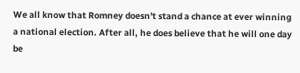We all know that Romney doesn't stand a chance at ever winning a national election. After all, he does believe that he will one day be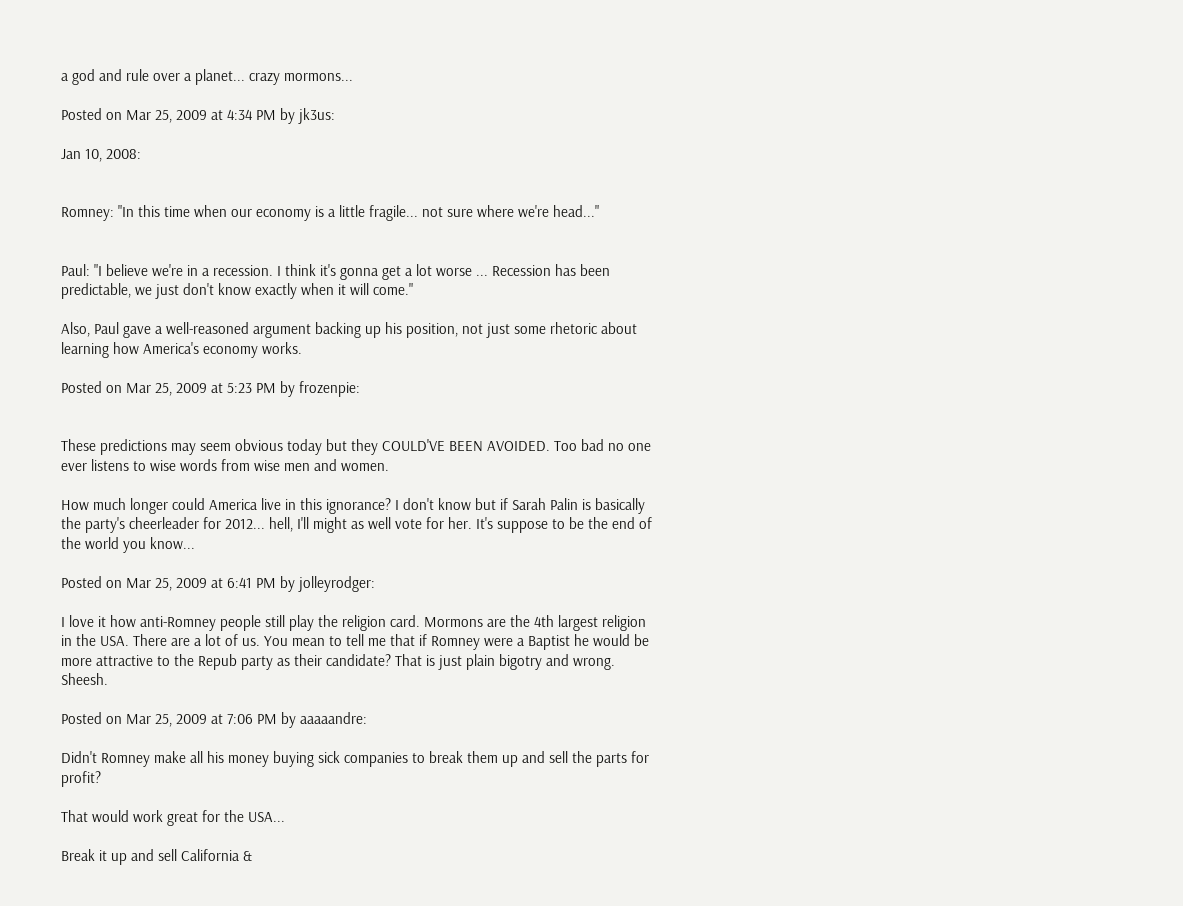a god and rule over a planet... crazy mormons...

Posted on Mar 25, 2009 at 4:34 PM by jk3us:

Jan 10, 2008:


Romney: "In this time when our economy is a little fragile... not sure where we're head..."


Paul: "I believe we're in a recession. I think it's gonna get a lot worse ... Recession has been predictable, we just don't know exactly when it will come."

Also, Paul gave a well-reasoned argument backing up his position, not just some rhetoric about learning how America's economy works.

Posted on Mar 25, 2009 at 5:23 PM by frozenpie:


These predictions may seem obvious today but they COULD'VE BEEN AVOIDED. Too bad no one ever listens to wise words from wise men and women.

How much longer could America live in this ignorance? I don't know but if Sarah Palin is basically the party's cheerleader for 2012... hell, I'll might as well vote for her. It's suppose to be the end of the world you know...

Posted on Mar 25, 2009 at 6:41 PM by jolleyrodger:

I love it how anti-Romney people still play the religion card. Mormons are the 4th largest religion in the USA. There are a lot of us. You mean to tell me that if Romney were a Baptist he would be more attractive to the Repub party as their candidate? That is just plain bigotry and wrong. Sheesh.

Posted on Mar 25, 2009 at 7:06 PM by aaaaandre:

Didn't Romney make all his money buying sick companies to break them up and sell the parts for profit?

That would work great for the USA...

Break it up and sell California &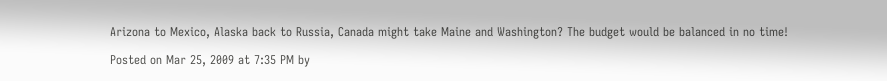Arizona to Mexico, Alaska back to Russia, Canada might take Maine and Washington? The budget would be balanced in no time!

Posted on Mar 25, 2009 at 7:35 PM by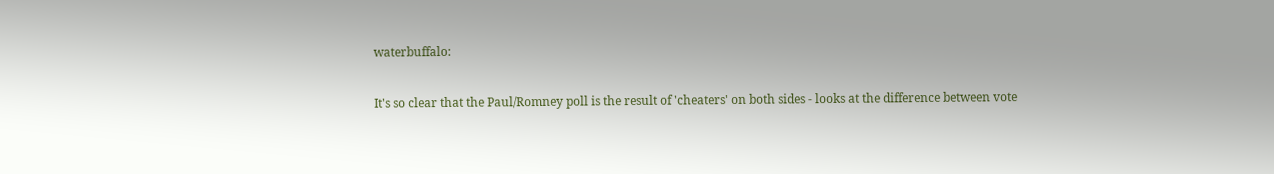waterbuffalo:

It's so clear that the Paul/Romney poll is the result of 'cheaters' on both sides - looks at the difference between vote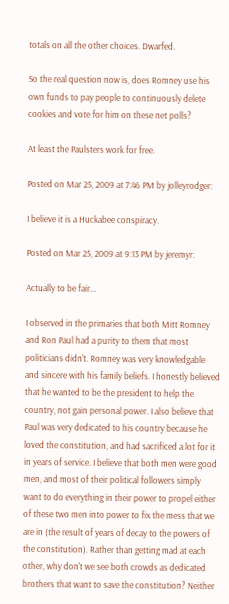totals on all the other choices. Dwarfed.

So the real question now is, does Romney use his own funds to pay people to continuously delete cookies and vote for him on these net polls?

At least the Paulsters work for free.

Posted on Mar 25, 2009 at 7:46 PM by jolleyrodger:

I believe it is a Huckabee conspiracy.

Posted on Mar 25, 2009 at 9:13 PM by jeremyr:

Actually to be fair...

I observed in the primaries that both Mitt Romney and Ron Paul had a purity to them that most politicians didn't. Romney was very knowledgable and sincere with his family beliefs. I honestly believed that he wanted to be the president to help the country, not gain personal power. I also believe that Paul was very dedicated to his country because he loved the constitution, and had sacrificed a lot for it in years of service. I believe that both men were good men, and most of their political followers simply want to do everything in their power to propel either of these two men into power to fix the mess that we are in (the result of years of decay to the powers of the constitution). Rather than getting mad at each other, why don't we see both crowds as dedicated brothers that want to save the constitution? Neither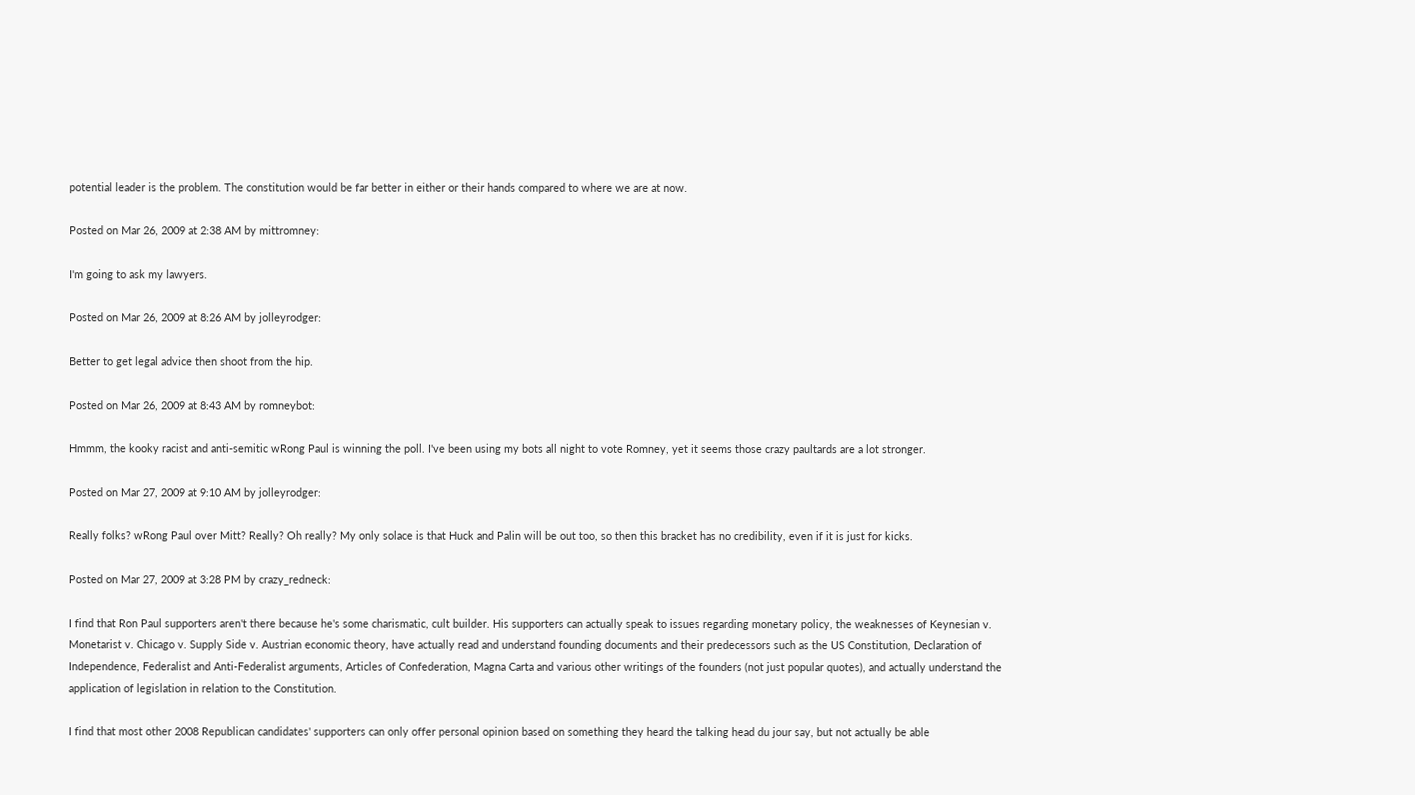potential leader is the problem. The constitution would be far better in either or their hands compared to where we are at now.

Posted on Mar 26, 2009 at 2:38 AM by mittromney:

I'm going to ask my lawyers.

Posted on Mar 26, 2009 at 8:26 AM by jolleyrodger:

Better to get legal advice then shoot from the hip.

Posted on Mar 26, 2009 at 8:43 AM by romneybot:

Hmmm, the kooky racist and anti-semitic wRong Paul is winning the poll. I've been using my bots all night to vote Romney, yet it seems those crazy paultards are a lot stronger.

Posted on Mar 27, 2009 at 9:10 AM by jolleyrodger:

Really folks? wRong Paul over Mitt? Really? Oh really? My only solace is that Huck and Palin will be out too, so then this bracket has no credibility, even if it is just for kicks.

Posted on Mar 27, 2009 at 3:28 PM by crazy_redneck:

I find that Ron Paul supporters aren't there because he's some charismatic, cult builder. His supporters can actually speak to issues regarding monetary policy, the weaknesses of Keynesian v. Monetarist v. Chicago v. Supply Side v. Austrian economic theory, have actually read and understand founding documents and their predecessors such as the US Constitution, Declaration of Independence, Federalist and Anti-Federalist arguments, Articles of Confederation, Magna Carta and various other writings of the founders (not just popular quotes), and actually understand the application of legislation in relation to the Constitution.

I find that most other 2008 Republican candidates' supporters can only offer personal opinion based on something they heard the talking head du jour say, but not actually be able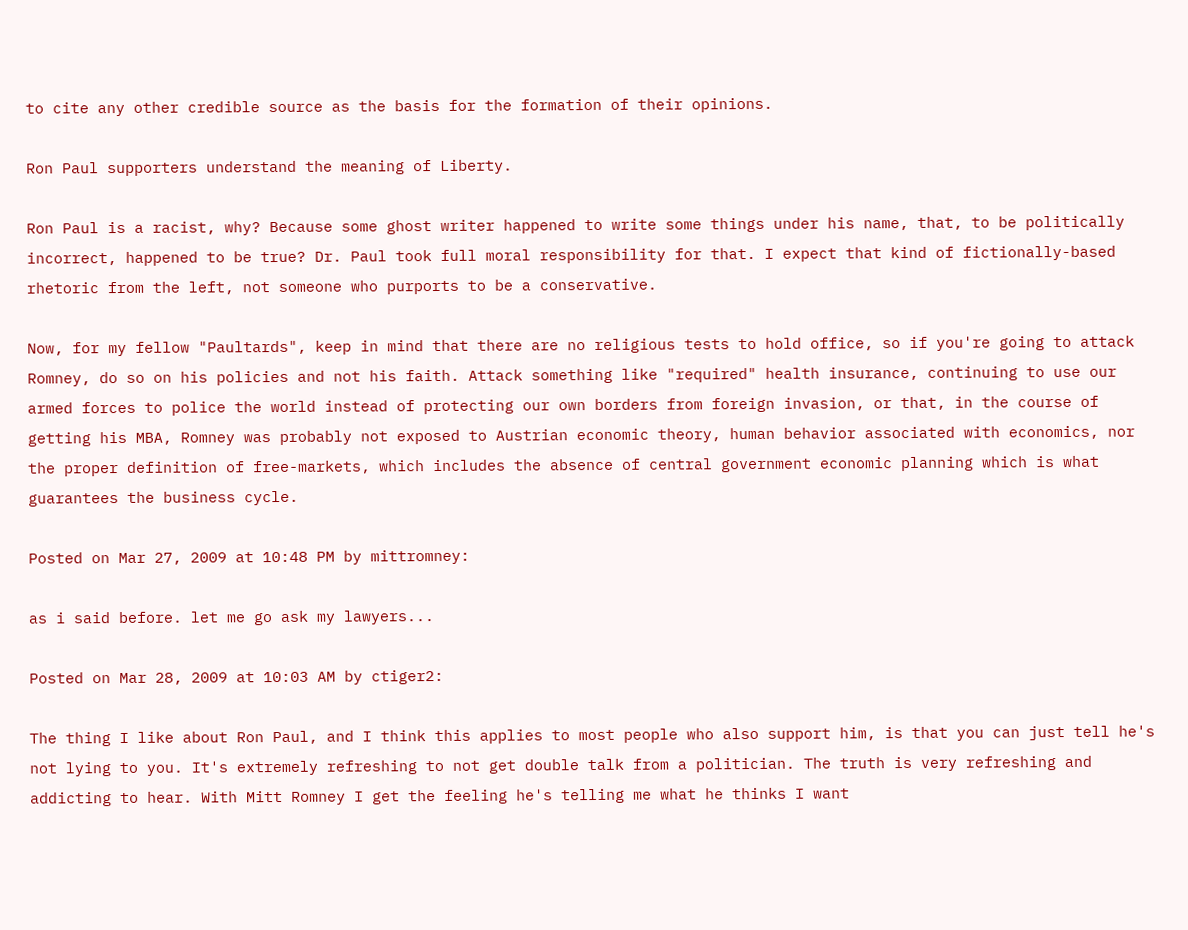to cite any other credible source as the basis for the formation of their opinions.

Ron Paul supporters understand the meaning of Liberty.

Ron Paul is a racist, why? Because some ghost writer happened to write some things under his name, that, to be politically incorrect, happened to be true? Dr. Paul took full moral responsibility for that. I expect that kind of fictionally-based rhetoric from the left, not someone who purports to be a conservative.

Now, for my fellow "Paultards", keep in mind that there are no religious tests to hold office, so if you're going to attack Romney, do so on his policies and not his faith. Attack something like "required" health insurance, continuing to use our armed forces to police the world instead of protecting our own borders from foreign invasion, or that, in the course of getting his MBA, Romney was probably not exposed to Austrian economic theory, human behavior associated with economics, nor the proper definition of free-markets, which includes the absence of central government economic planning which is what guarantees the business cycle.

Posted on Mar 27, 2009 at 10:48 PM by mittromney:

as i said before. let me go ask my lawyers...

Posted on Mar 28, 2009 at 10:03 AM by ctiger2:

The thing I like about Ron Paul, and I think this applies to most people who also support him, is that you can just tell he's not lying to you. It's extremely refreshing to not get double talk from a politician. The truth is very refreshing and addicting to hear. With Mitt Romney I get the feeling he's telling me what he thinks I want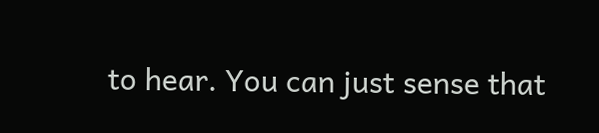to hear. You can just sense that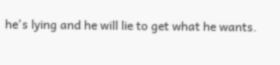he's lying and he will lie to get what he wants.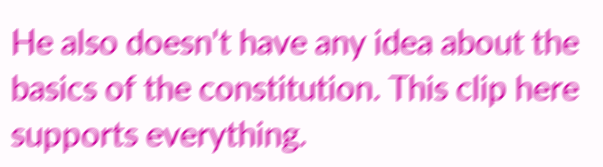He also doesn't have any idea about the basics of the constitution. This clip here supports everything.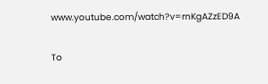www.youtube.com/watch?v=rnKgAZzED9A

To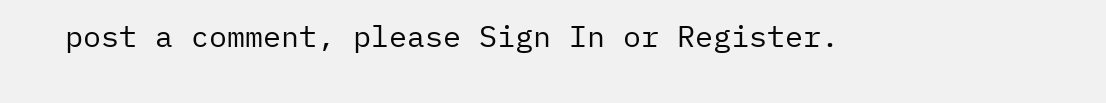post a comment, please Sign In or Register.